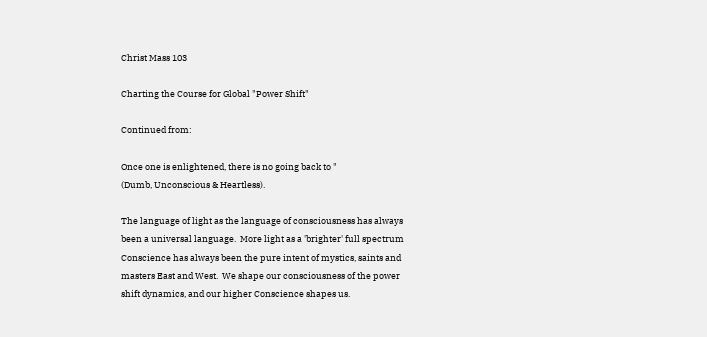Christ Mass 103

Charting the Course for Global "Power Shift"

Continued from:

Once one is enlightened, there is no going back to "
(Dumb, Unconscious & Heartless).

The language of light as the language of consciousness has always been a universal language.  More light as a 'brighter' full spectrum Conscience has always been the pure intent of mystics, saints and masters East and West.  We shape our consciousness of the power shift dynamics, and our higher Conscience shapes us.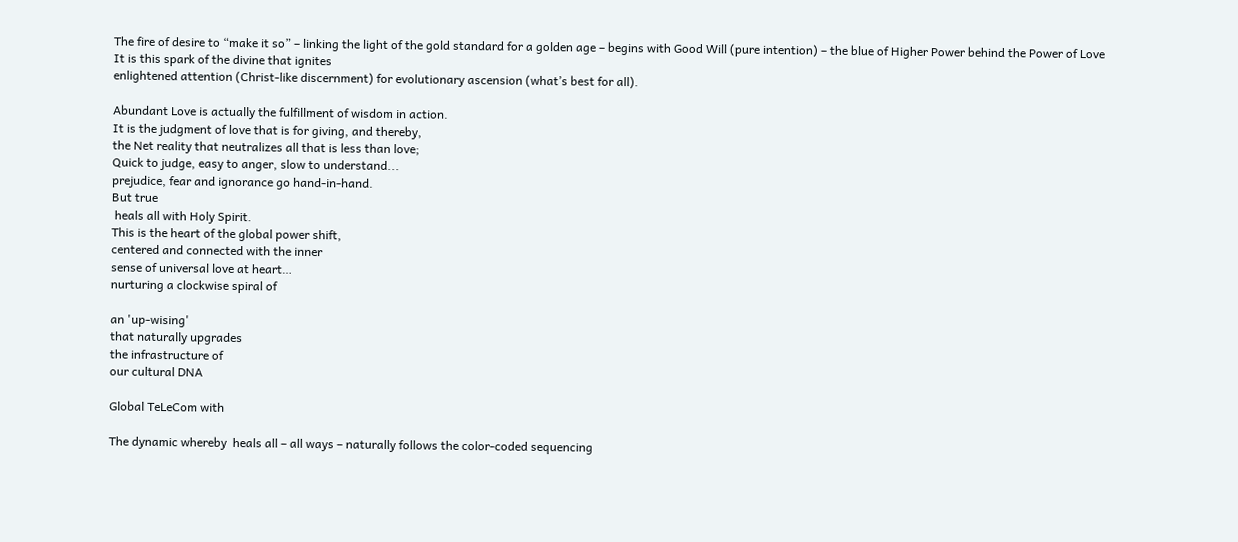The fire of desire to “make it so” – linking the light of the gold standard for a golden age – begins with Good Will (pure intention) – the blue of Higher Power behind the Power of Love
It is this spark of the divine that ignites
enlightened attention (Christ-like discernment) for evolutionary ascension (what’s best for all).

Abundant Love is actually the fulfillment of wisdom in action.
It is the judgment of love that is for giving, and thereby,
the Net reality that neutralizes all that is less than love;
Quick to judge, easy to anger, slow to understand...
prejudice, fear and ignorance go hand-in-hand.
But true
 heals all with Holy Spirit.
This is the heart of the global power shift,
centered and connected with the inner
sense of universal love at heart…
nurturing a clockwise spiral of

an 'up-wising'
that naturally upgrades
the infrastructure of
our cultural DNA

Global TeLeCom with

The dynamic whereby  heals all – all ways – naturally follows the color-coded sequencing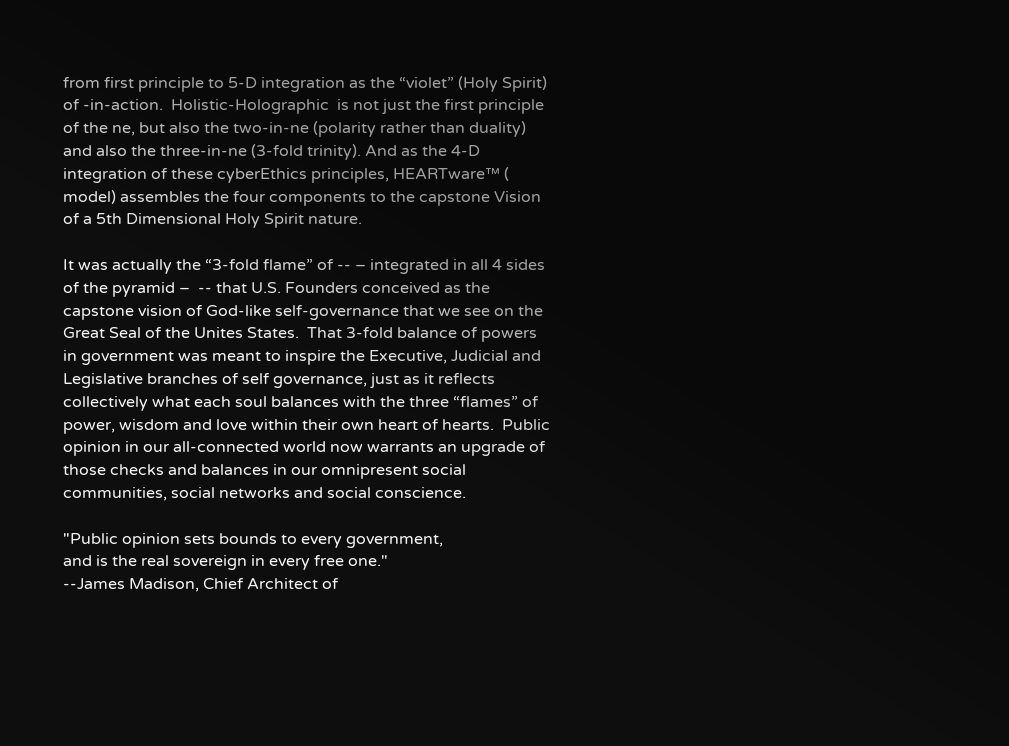from first principle to 5-D integration as the “violet” (Holy Spirit) of -in-action.  Holistic-Holographic  is not just the first principle of the ne, but also the two-in-ne (polarity rather than duality) and also the three-in-ne (3-fold trinity). And as the 4-D integration of these cyberEthics principles, HEARTware™ ( model) assembles the four components to the capstone Vision of a 5th Dimensional Holy Spirit nature.

It was actually the “3-fold flame” of -- – integrated in all 4 sides of the pyramid –  -- that U.S. Founders conceived as the capstone vision of God-like self-governance that we see on the Great Seal of the Unites States.  That 3-fold balance of powers in government was meant to inspire the Executive, Judicial and Legislative branches of self governance, just as it reflects collectively what each soul balances with the three “flames” of power, wisdom and love within their own heart of hearts.  Public opinion in our all-connected world now warrants an upgrade of those checks and balances in our omnipresent social communities, social networks and social conscience.

"Public opinion sets bounds to every government,
and is the real sovereign in every free one."
--James Madison, Chief Architect of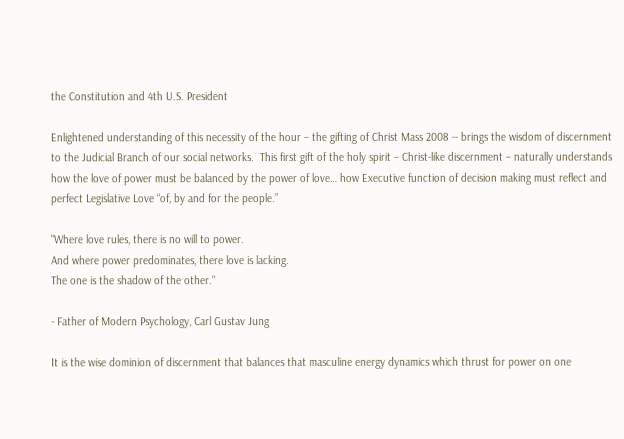the Constitution and 4th U.S. President

Enlightened understanding of this necessity of the hour – the gifting of Christ Mass 2008 -- brings the wisdom of discernment to the Judicial Branch of our social networks.  This first gift of the holy spirit – Christ-like discernment – naturally understands how the love of power must be balanced by the power of love… how Executive function of decision making must reflect and perfect Legislative Love “of, by and for the people.”

"Where love rules, there is no will to power.
And where power predominates, there love is lacking.
The one is the shadow of the other."

- Father of Modern Psychology, Carl Gustav Jung

It is the wise dominion of discernment that balances that masculine energy dynamics which thrust for power on one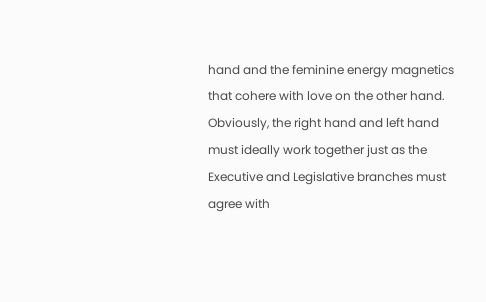hand and the feminine energy magnetics that cohere with love on the other hand.  Obviously, the right hand and left hand must ideally work together just as the Executive and Legislative branches must agree with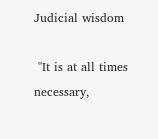Judicial wisdom

 "It is at all times necessary,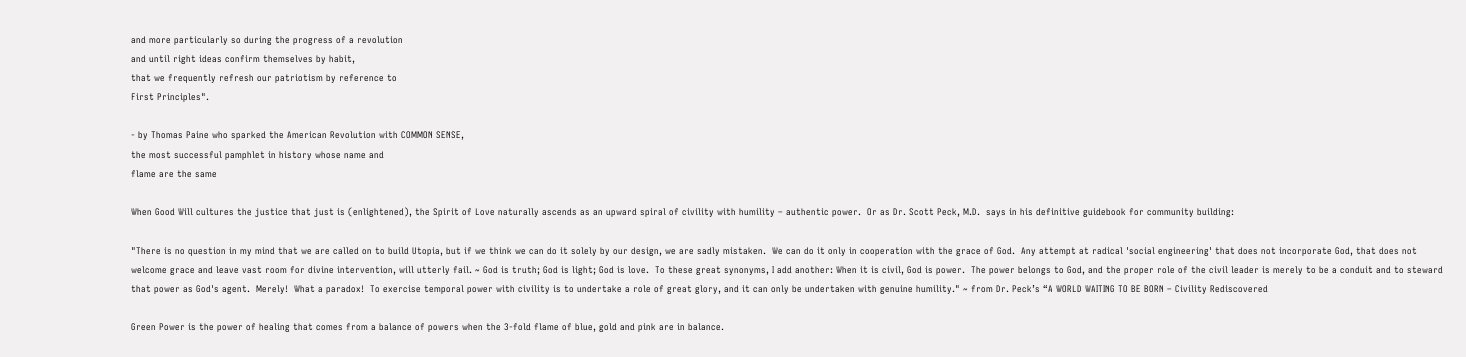and more particularly so during the progress of a revolution
and until right ideas confirm themselves by habit,
that we frequently refresh our patriotism by reference to
First Principles".

- by Thomas Paine who sparked the American Revolution with COMMON SENSE,
the most successful pamphlet in history whose name and
flame are the same

When Good Will cultures the justice that just is (enlightened), the Spirit of Love naturally ascends as an upward spiral of civility with humility – authentic power.  Or as Dr. Scott Peck, M.D.  says in his definitive guidebook for community building:

"There is no question in my mind that we are called on to build Utopia, but if we think we can do it solely by our design, we are sadly mistaken.  We can do it only in cooperation with the grace of God.  Any attempt at radical 'social engineering' that does not incorporate God, that does not welcome grace and leave vast room for divine intervention, will utterly fail. ~ God is truth; God is light; God is love.  To these great synonyms, I add another: When it is civil, God is power.  The power belongs to God, and the proper role of the civil leader is merely to be a conduit and to steward that power as God's agent.  Merely!  What a paradox!  To exercise temporal power with civility is to undertake a role of great glory, and it can only be undertaken with genuine humility." ~ from Dr. Peck’s “A WORLD WAITING TO BE BORN – Civility Rediscovered

Green Power is the power of healing that comes from a balance of powers when the 3-fold flame of blue, gold and pink are in balance.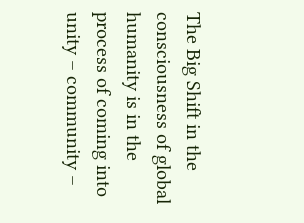The Big Shift in the consciousness of global humanity is in the process of coming into unity – community –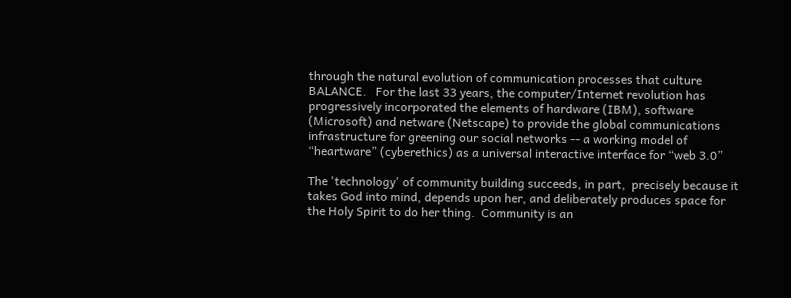through the natural evolution of communication processes that culture BALANCE.   For the last 33 years, the computer/Internet revolution has progressively incorporated the elements of hardware (IBM), software (Microsoft) and netware (Netscape) to provide the global communications infrastructure for greening our social networks -- a working model of “heartware” (cyberethics) as a universal interactive interface for “web 3.0”

The 'technology' of community building succeeds, in part,  precisely because it takes God into mind, depends upon her, and deliberately produces space for the Holy Spirit to do her thing.  Community is an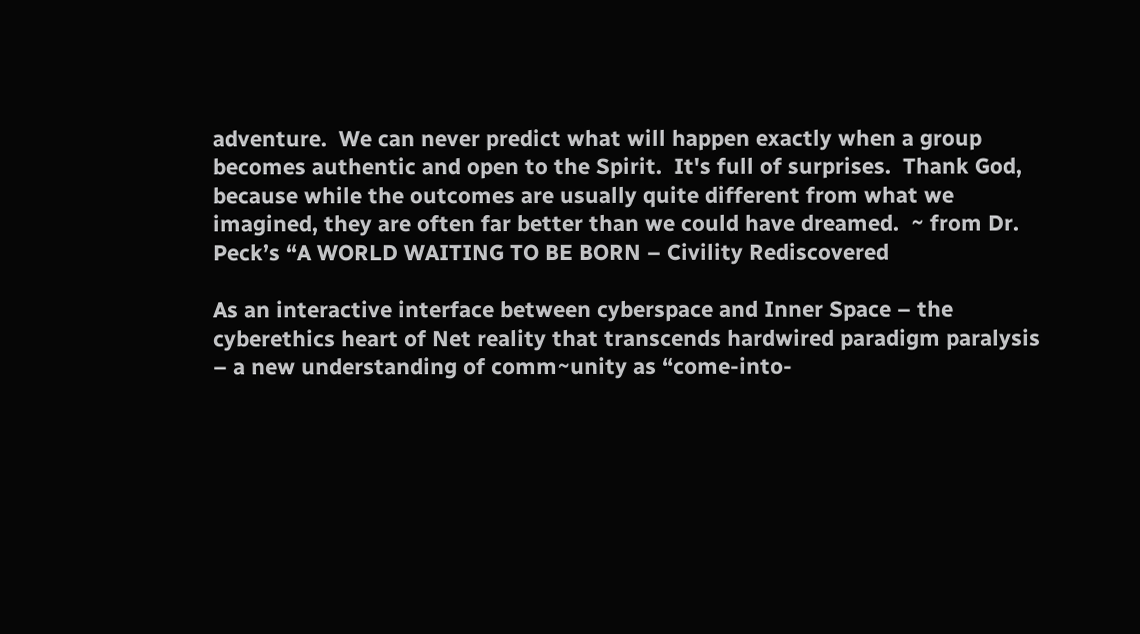adventure.  We can never predict what will happen exactly when a group becomes authentic and open to the Spirit.  It's full of surprises.  Thank God, because while the outcomes are usually quite different from what we imagined, they are often far better than we could have dreamed.  ~ from Dr. Peck’s “A WORLD WAITING TO BE BORN – Civility Rediscovered

As an interactive interface between cyberspace and Inner Space – the cyberethics heart of Net reality that transcends hardwired paradigm paralysis – a new understanding of comm~unity as “come-into-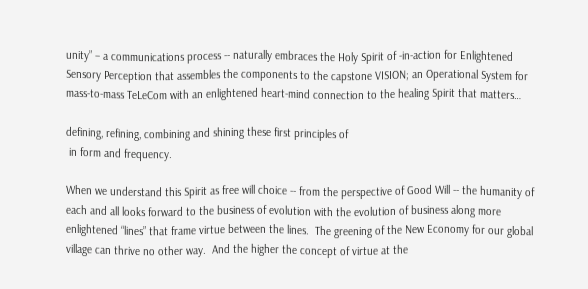unity” – a communications process -- naturally embraces the Holy Spirit of -in-action for Enlightened Sensory Perception that assembles the components to the capstone VISION; an Operational System for mass-to-mass TeLeCom with an enlightened heart-mind connection to the healing Spirit that matters…

defining, refining, combining and shining these first principles of
 in form and frequency.

When we understand this Spirit as free will choice -- from the perspective of Good Will -- the humanity of each and all looks forward to the business of evolution with the evolution of business along more enlightened “lines” that frame virtue between the lines.  The greening of the New Economy for our global village can thrive no other way.  And the higher the concept of virtue at the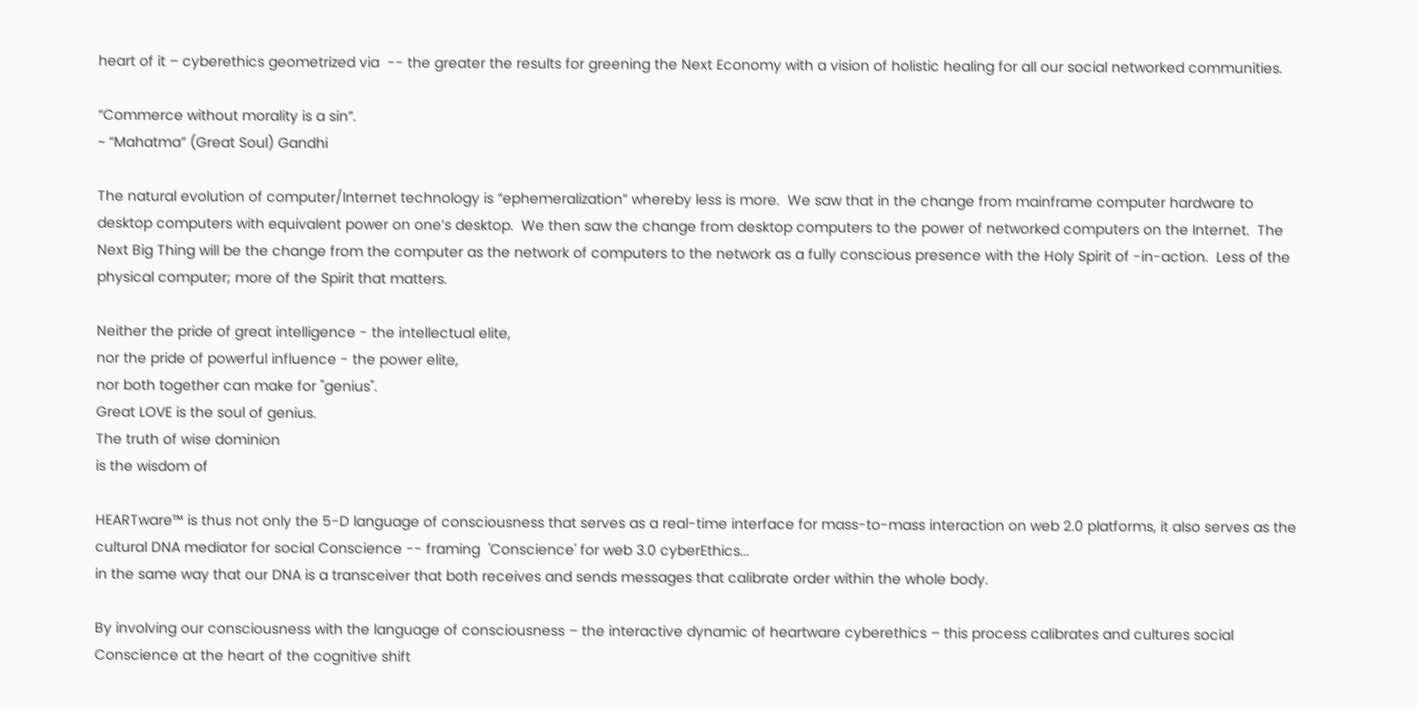heart of it – cyberethics geometrized via  -- the greater the results for greening the Next Economy with a vision of holistic healing for all our social networked communities.

“Commerce without morality is a sin”.
~ “Mahatma” (Great Soul) Gandhi

The natural evolution of computer/Internet technology is “ephemeralization” whereby less is more.  We saw that in the change from mainframe computer hardware to desktop computers with equivalent power on one’s desktop.  We then saw the change from desktop computers to the power of networked computers on the Internet.  The Next Big Thing will be the change from the computer as the network of computers to the network as a fully conscious presence with the Holy Spirit of -in-action.  Less of the physical computer; more of the Spirit that matters.

Neither the pride of great intelligence - the intellectual elite,
nor the pride of powerful influence - the power elite,
nor both together can make for "genius".
Great LOVE is the soul of genius.
The truth of wise dominion
is the wisdom of

HEARTware™ is thus not only the 5-D language of consciousness that serves as a real-time interface for mass-to-mass interaction on web 2.0 platforms, it also serves as the cultural DNA mediator for social Conscience -- framing  'Conscience' for web 3.0 cyberEthics...
in the same way that our DNA is a transceiver that both receives and sends messages that calibrate order within the whole body.

By involving our consciousness with the language of consciousness – the interactive dynamic of heartware cyberethics – this process calibrates and cultures social Conscience at the heart of the cognitive shift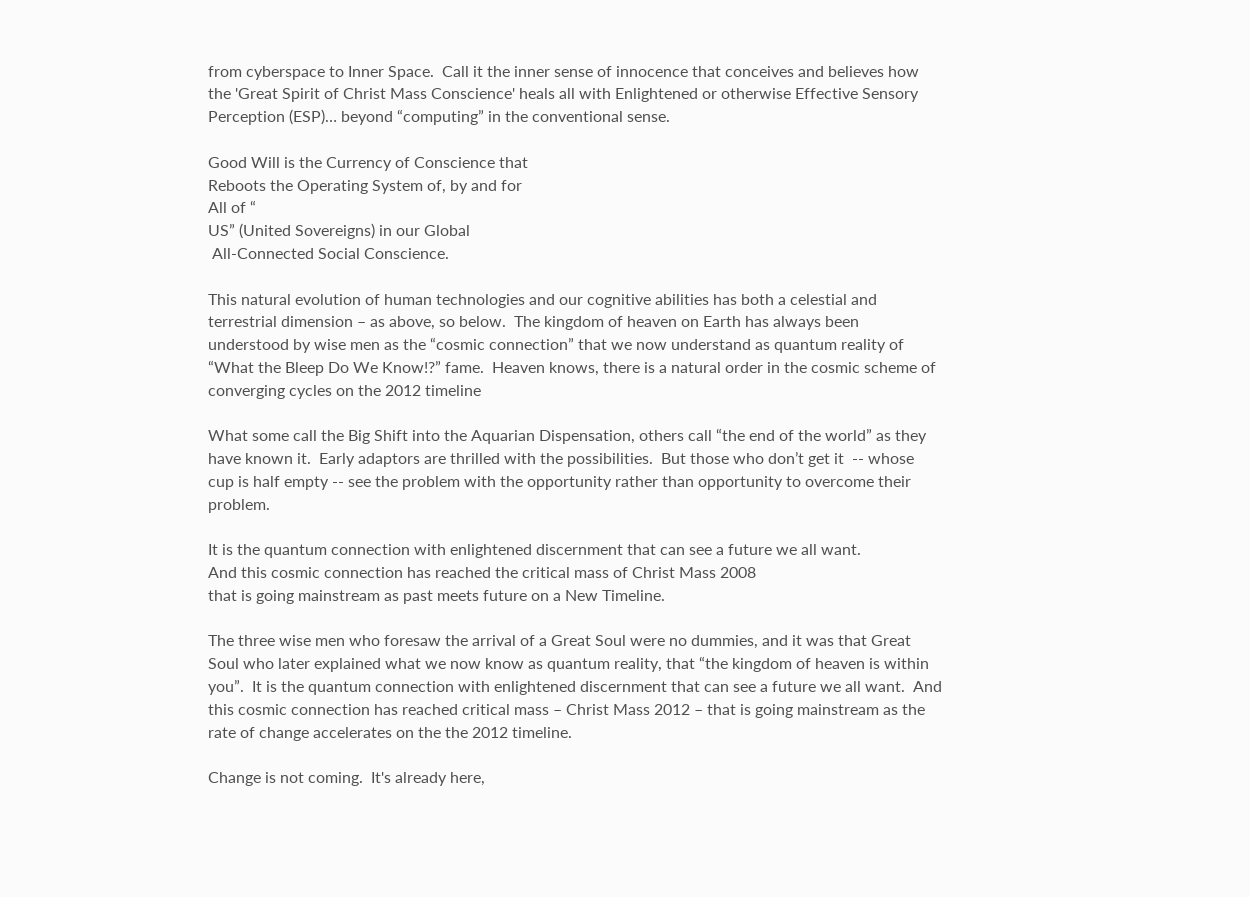from cyberspace to Inner Space.  Call it the inner sense of innocence that conceives and believes how the 'Great Spirit of Christ Mass Conscience' heals all with Enlightened or otherwise Effective Sensory Perception (ESP)… beyond “computing” in the conventional sense.

Good Will is the Currency of Conscience that
Reboots the Operating System of, by and for
All of “
US” (United Sovereigns) in our Global
 All-Connected Social Conscience.

This natural evolution of human technologies and our cognitive abilities has both a celestial and terrestrial dimension – as above, so below.  The kingdom of heaven on Earth has always been understood by wise men as the “cosmic connection” that we now understand as quantum reality of “What the Bleep Do We Know!?” fame.  Heaven knows, there is a natural order in the cosmic scheme of converging cycles on the 2012 timeline

What some call the Big Shift into the Aquarian Dispensation, others call “the end of the world” as they have known it.  Early adaptors are thrilled with the possibilities.  But those who don’t get it  -- whose cup is half empty -- see the problem with the opportunity rather than opportunity to overcome their problem.

It is the quantum connection with enlightened discernment that can see a future we all want.
And this cosmic connection has reached the critical mass of Christ Mass 2008
that is going mainstream as past meets future on a New Timeline.

The three wise men who foresaw the arrival of a Great Soul were no dummies, and it was that Great Soul who later explained what we now know as quantum reality, that “the kingdom of heaven is within you”.  It is the quantum connection with enlightened discernment that can see a future we all want.  And this cosmic connection has reached critical mass – Christ Mass 2012 – that is going mainstream as the rate of change accelerates on the the 2012 timeline.

Change is not coming.  It's already here,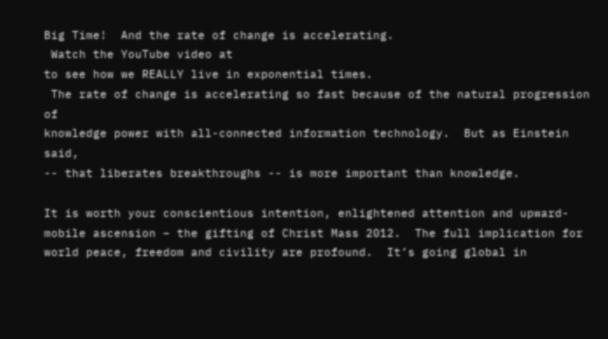Big Time!  And the rate of change is accelerating.
 Watch the YouTube video at
to see how we REALLY live in exponential times.
 The rate of change is accelerating so fast because of the natural progression of
knowledge power with all-connected information technology.  But as Einstein said,
-- that liberates breakthroughs -- is more important than knowledge.

It is worth your conscientious intention, enlightened attention and upward-mobile ascension – the gifting of Christ Mass 2012.  The full implication for world peace, freedom and civility are profound.  It’s going global in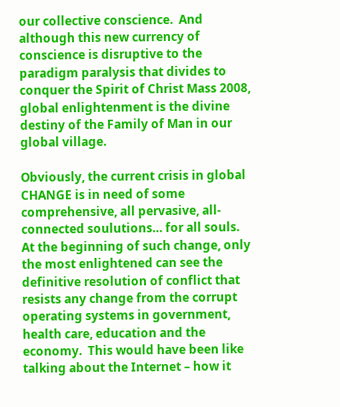our collective conscience.  And although this new currency of conscience is disruptive to the paradigm paralysis that divides to conquer the Spirit of Christ Mass 2008, global enlightenment is the divine destiny of the Family of Man in our global village.

Obviously, the current crisis in global CHANGE is in need of some comprehensive, all pervasive, all-connected soulutions… for all souls.  At the beginning of such change, only the most enlightened can see the definitive resolution of conflict that resists any change from the corrupt operating systems in government, health care, education and the economy.  This would have been like talking about the Internet – how it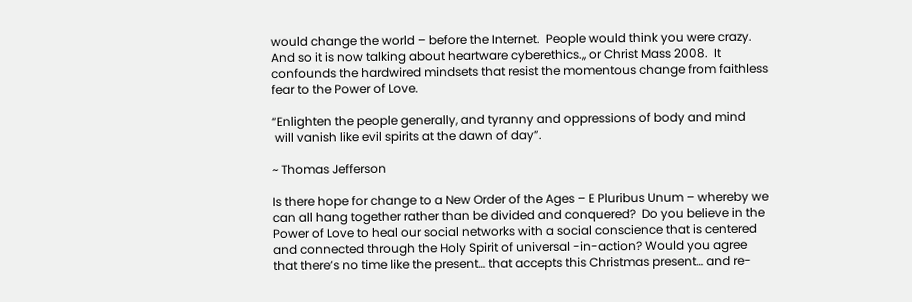would change the world – before the Internet.  People would think you were crazy.  And so it is now talking about heartware cyberethics.,, or Christ Mass 2008.  It confounds the hardwired mindsets that resist the momentous change from faithless fear to the Power of Love.

“Enlighten the people generally, and tyranny and oppressions of body and mind
 will vanish like evil spirits at the dawn of day”.

~ Thomas Jefferson

Is there hope for change to a New Order of the Ages – E Pluribus Unum – whereby we can all hang together rather than be divided and conquered?  Do you believe in the Power of Love to heal our social networks with a social conscience that is centered and connected through the Holy Spirit of universal -in-action? Would you agree that there’s no time like the present… that accepts this Christmas present… and re-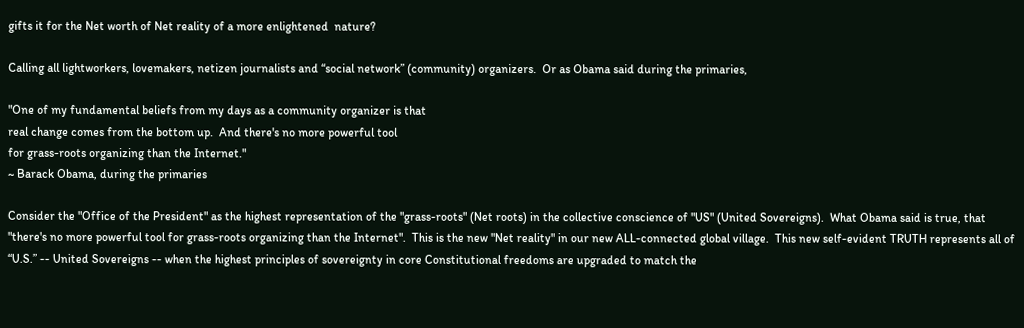gifts it for the Net worth of Net reality of a more enlightened  nature?

Calling all lightworkers, lovemakers, netizen journalists and “social network” (community) organizers.  Or as Obama said during the primaries,

"One of my fundamental beliefs from my days as a community organizer is that
real change comes from the bottom up.  And there's no more powerful tool
for grass-roots organizing than the Internet."
~ Barack Obama, during the primaries

Consider the "Office of the President" as the highest representation of the "grass-roots" (Net roots) in the collective conscience of "US" (United Sovereigns).  What Obama said is true, that "there's no more powerful tool for grass-roots organizing than the Internet".  This is the new "Net reality" in our new ALL-connected global village.  This new self-evident TRUTH represents all of “U.S.” -- United Sovereigns -- when the highest principles of sovereignty in core Constitutional freedoms are upgraded to match the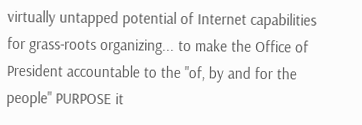virtually untapped potential of Internet capabilities for grass-roots organizing... to make the Office of President accountable to the "of, by and for the people" PURPOSE it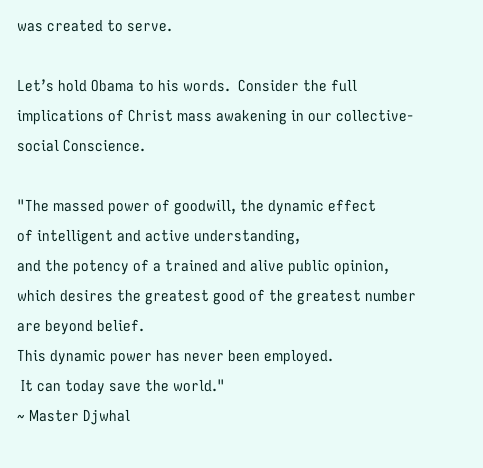was created to serve.

Let’s hold Obama to his words.  Consider the full implications of Christ mass awakening in our collective-social Conscience.

"The massed power of goodwill, the dynamic effect
of intelligent and active understanding,
and the potency of a trained and alive public opinion,
which desires the greatest good of the greatest number
are beyond belief.
This dynamic power has never been employed.
 It can today save the world."
~ Master Djwhal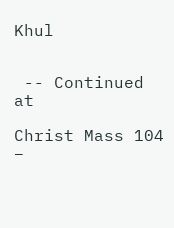Khul


 -- Continued at

Christ Mass 104 –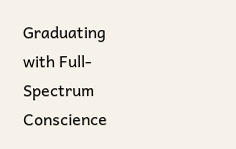Graduating with Full-Spectrum Conscience